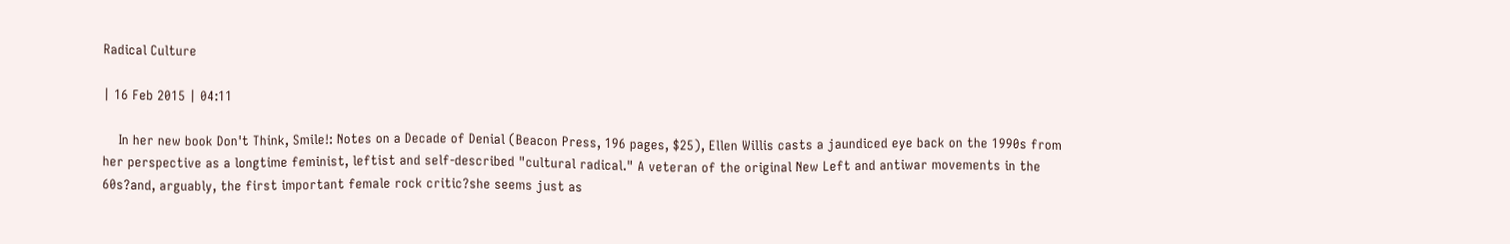Radical Culture

| 16 Feb 2015 | 04:11

    In her new book Don't Think, Smile!: Notes on a Decade of Denial (Beacon Press, 196 pages, $25), Ellen Willis casts a jaundiced eye back on the 1990s from her perspective as a longtime feminist, leftist and self-described "cultural radical." A veteran of the original New Left and antiwar movements in the 60s?and, arguably, the first important female rock critic?she seems just as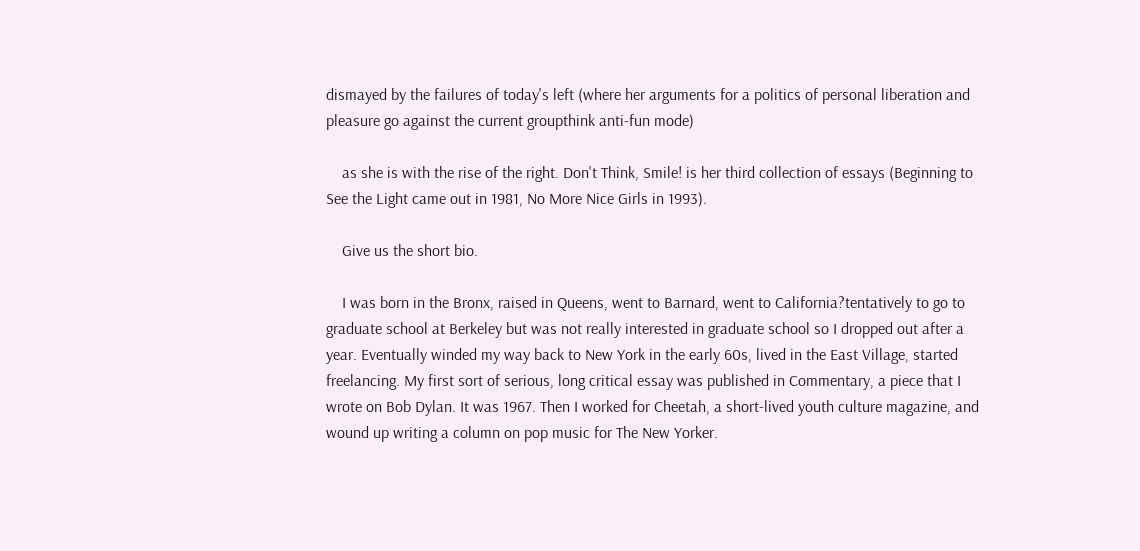dismayed by the failures of today's left (where her arguments for a politics of personal liberation and pleasure go against the current groupthink anti-fun mode)

    as she is with the rise of the right. Don't Think, Smile! is her third collection of essays (Beginning to See the Light came out in 1981, No More Nice Girls in 1993).

    Give us the short bio.

    I was born in the Bronx, raised in Queens, went to Barnard, went to California?tentatively to go to graduate school at Berkeley but was not really interested in graduate school so I dropped out after a year. Eventually winded my way back to New York in the early 60s, lived in the East Village, started freelancing. My first sort of serious, long critical essay was published in Commentary, a piece that I wrote on Bob Dylan. It was 1967. Then I worked for Cheetah, a short-lived youth culture magazine, and wound up writing a column on pop music for The New Yorker.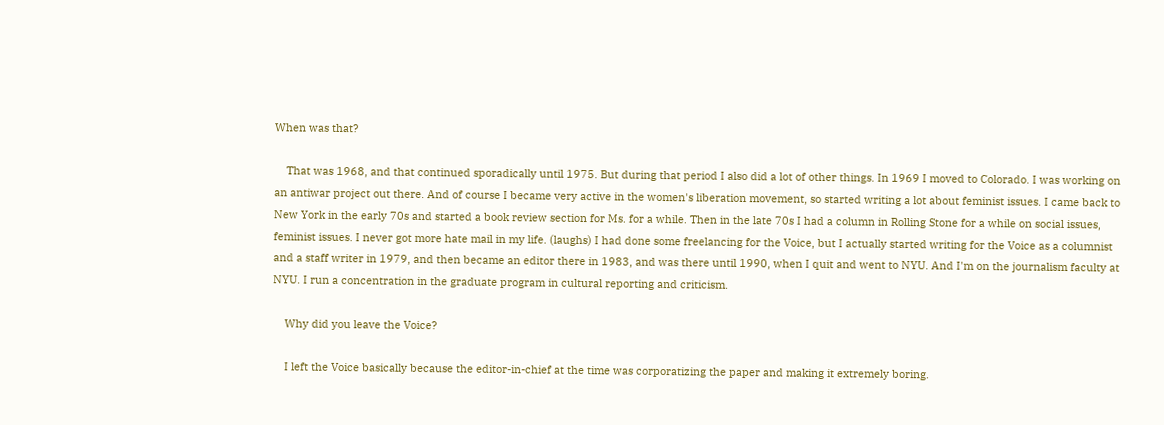When was that?

    That was 1968, and that continued sporadically until 1975. But during that period I also did a lot of other things. In 1969 I moved to Colorado. I was working on an antiwar project out there. And of course I became very active in the women's liberation movement, so started writing a lot about feminist issues. I came back to New York in the early 70s and started a book review section for Ms. for a while. Then in the late 70s I had a column in Rolling Stone for a while on social issues, feminist issues. I never got more hate mail in my life. (laughs) I had done some freelancing for the Voice, but I actually started writing for the Voice as a columnist and a staff writer in 1979, and then became an editor there in 1983, and was there until 1990, when I quit and went to NYU. And I'm on the journalism faculty at NYU. I run a concentration in the graduate program in cultural reporting and criticism.

    Why did you leave the Voice?

    I left the Voice basically because the editor-in-chief at the time was corporatizing the paper and making it extremely boring.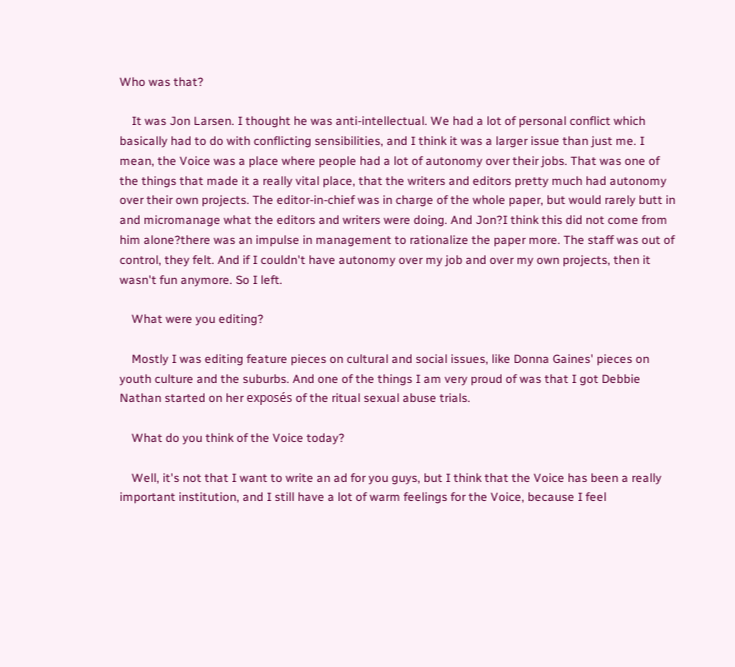Who was that?

    It was Jon Larsen. I thought he was anti-intellectual. We had a lot of personal conflict which basically had to do with conflicting sensibilities, and I think it was a larger issue than just me. I mean, the Voice was a place where people had a lot of autonomy over their jobs. That was one of the things that made it a really vital place, that the writers and editors pretty much had autonomy over their own projects. The editor-in-chief was in charge of the whole paper, but would rarely butt in and micromanage what the editors and writers were doing. And Jon?I think this did not come from him alone?there was an impulse in management to rationalize the paper more. The staff was out of control, they felt. And if I couldn't have autonomy over my job and over my own projects, then it wasn't fun anymore. So I left.

    What were you editing?

    Mostly I was editing feature pieces on cultural and social issues, like Donna Gaines' pieces on youth culture and the suburbs. And one of the things I am very proud of was that I got Debbie Nathan started on her exposés of the ritual sexual abuse trials.

    What do you think of the Voice today?

    Well, it's not that I want to write an ad for you guys, but I think that the Voice has been a really important institution, and I still have a lot of warm feelings for the Voice, because I feel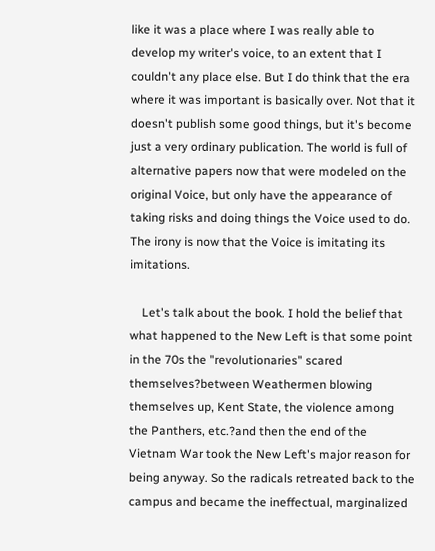like it was a place where I was really able to develop my writer's voice, to an extent that I couldn't any place else. But I do think that the era where it was important is basically over. Not that it doesn't publish some good things, but it's become just a very ordinary publication. The world is full of alternative papers now that were modeled on the original Voice, but only have the appearance of taking risks and doing things the Voice used to do. The irony is now that the Voice is imitating its imitations.

    Let's talk about the book. I hold the belief that what happened to the New Left is that some point in the 70s the "revolutionaries" scared themselves?between Weathermen blowing themselves up, Kent State, the violence among the Panthers, etc.?and then the end of the Vietnam War took the New Left's major reason for being anyway. So the radicals retreated back to the campus and became the ineffectual, marginalized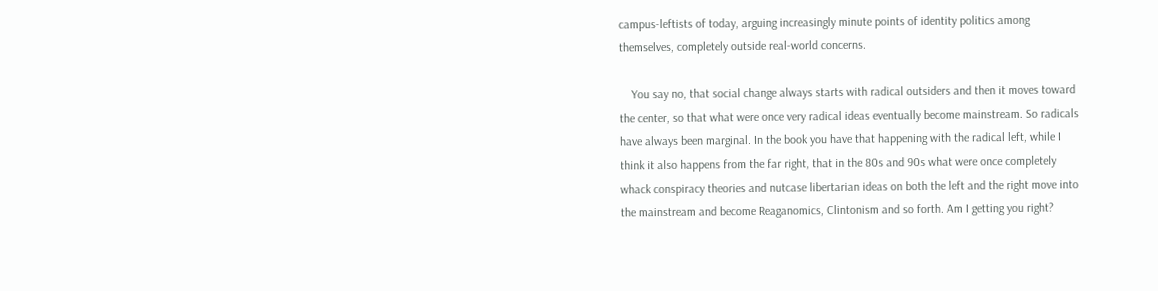campus-leftists of today, arguing increasingly minute points of identity politics among themselves, completely outside real-world concerns.

    You say no, that social change always starts with radical outsiders and then it moves toward the center, so that what were once very radical ideas eventually become mainstream. So radicals have always been marginal. In the book you have that happening with the radical left, while I think it also happens from the far right, that in the 80s and 90s what were once completely whack conspiracy theories and nutcase libertarian ideas on both the left and the right move into the mainstream and become Reaganomics, Clintonism and so forth. Am I getting you right?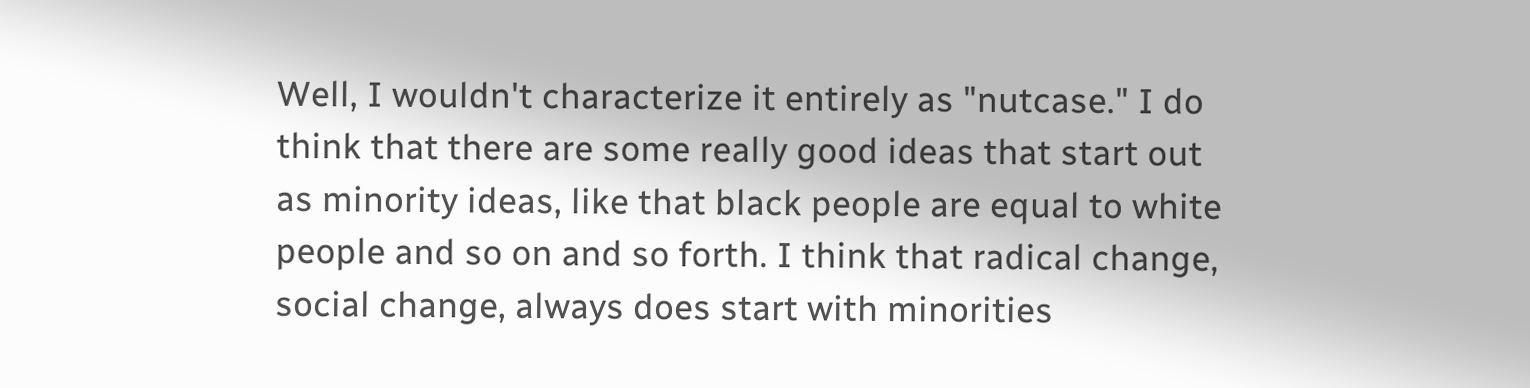Well, I wouldn't characterize it entirely as "nutcase." I do think that there are some really good ideas that start out as minority ideas, like that black people are equal to white people and so on and so forth. I think that radical change, social change, always does start with minorities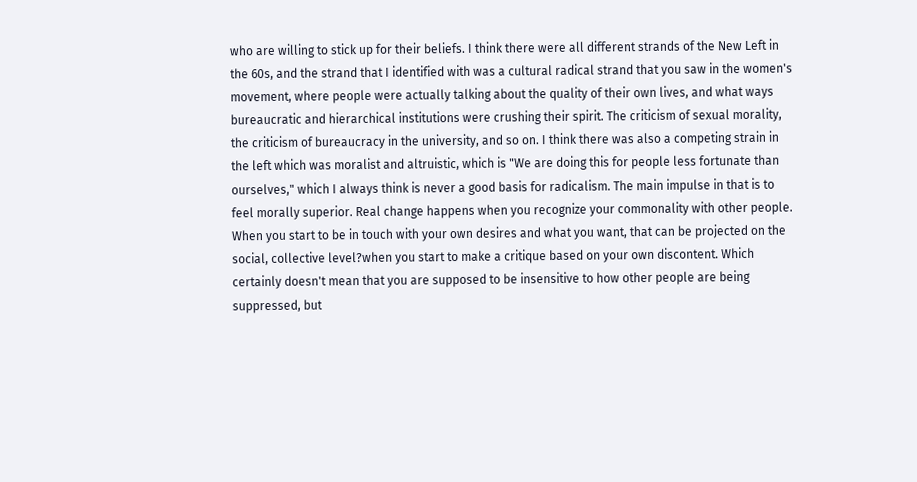who are willing to stick up for their beliefs. I think there were all different strands of the New Left in the 60s, and the strand that I identified with was a cultural radical strand that you saw in the women's movement, where people were actually talking about the quality of their own lives, and what ways bureaucratic and hierarchical institutions were crushing their spirit. The criticism of sexual morality, the criticism of bureaucracy in the university, and so on. I think there was also a competing strain in the left which was moralist and altruistic, which is "We are doing this for people less fortunate than ourselves," which I always think is never a good basis for radicalism. The main impulse in that is to feel morally superior. Real change happens when you recognize your commonality with other people. When you start to be in touch with your own desires and what you want, that can be projected on the social, collective level?when you start to make a critique based on your own discontent. Which certainly doesn't mean that you are supposed to be insensitive to how other people are being suppressed, but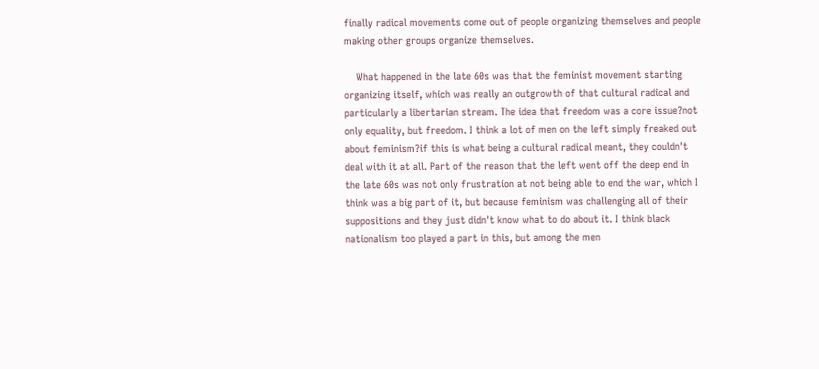finally radical movements come out of people organizing themselves and people making other groups organize themselves.

    What happened in the late 60s was that the feminist movement starting organizing itself, which was really an outgrowth of that cultural radical and particularly a libertarian stream. The idea that freedom was a core issue?not only equality, but freedom. I think a lot of men on the left simply freaked out about feminism?if this is what being a cultural radical meant, they couldn't deal with it at all. Part of the reason that the left went off the deep end in the late 60s was not only frustration at not being able to end the war, which I think was a big part of it, but because feminism was challenging all of their suppositions and they just didn't know what to do about it. I think black nationalism too played a part in this, but among the men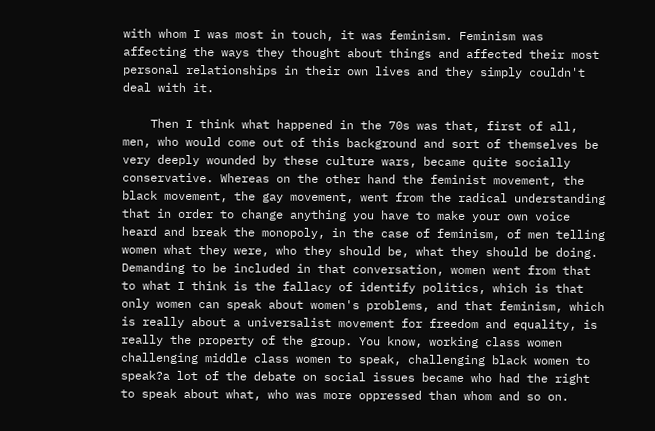with whom I was most in touch, it was feminism. Feminism was affecting the ways they thought about things and affected their most personal relationships in their own lives and they simply couldn't deal with it.

    Then I think what happened in the 70s was that, first of all, men, who would come out of this background and sort of themselves be very deeply wounded by these culture wars, became quite socially conservative. Whereas on the other hand the feminist movement, the black movement, the gay movement, went from the radical understanding that in order to change anything you have to make your own voice heard and break the monopoly, in the case of feminism, of men telling women what they were, who they should be, what they should be doing. Demanding to be included in that conversation, women went from that to what I think is the fallacy of identify politics, which is that only women can speak about women's problems, and that feminism, which is really about a universalist movement for freedom and equality, is really the property of the group. You know, working class women challenging middle class women to speak, challenging black women to speak?a lot of the debate on social issues became who had the right to speak about what, who was more oppressed than whom and so on.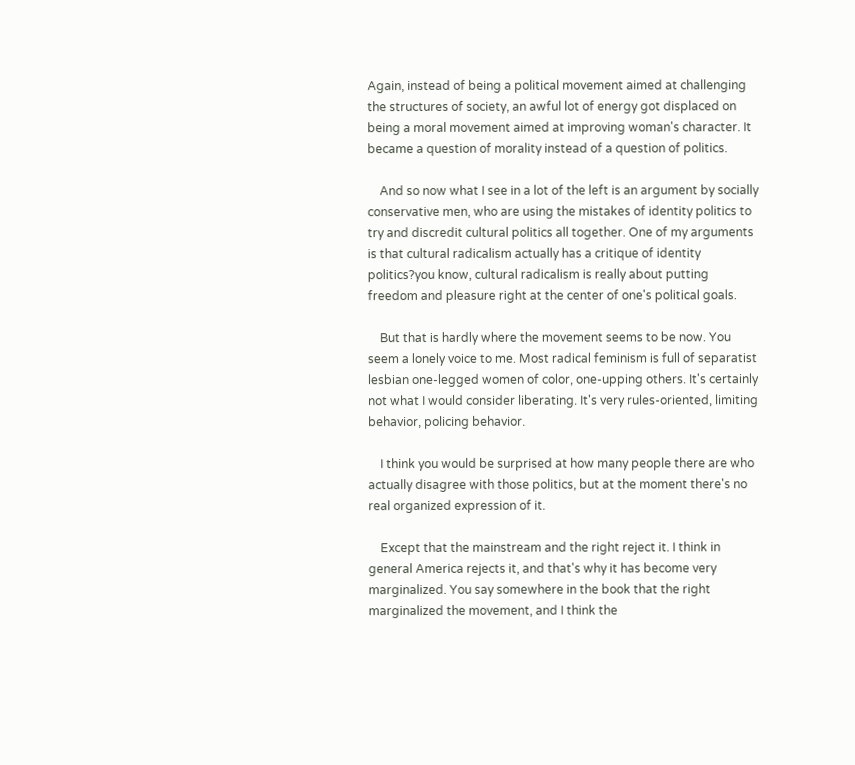Again, instead of being a political movement aimed at challenging the structures of society, an awful lot of energy got displaced on being a moral movement aimed at improving woman's character. It became a question of morality instead of a question of politics.

    And so now what I see in a lot of the left is an argument by socially conservative men, who are using the mistakes of identity politics to try and discredit cultural politics all together. One of my arguments is that cultural radicalism actually has a critique of identity politics?you know, cultural radicalism is really about putting freedom and pleasure right at the center of one's political goals.

    But that is hardly where the movement seems to be now. You seem a lonely voice to me. Most radical feminism is full of separatist lesbian one-legged women of color, one-upping others. It's certainly not what I would consider liberating. It's very rules-oriented, limiting behavior, policing behavior.

    I think you would be surprised at how many people there are who actually disagree with those politics, but at the moment there's no real organized expression of it.

    Except that the mainstream and the right reject it. I think in general America rejects it, and that's why it has become very marginalized. You say somewhere in the book that the right marginalized the movement, and I think the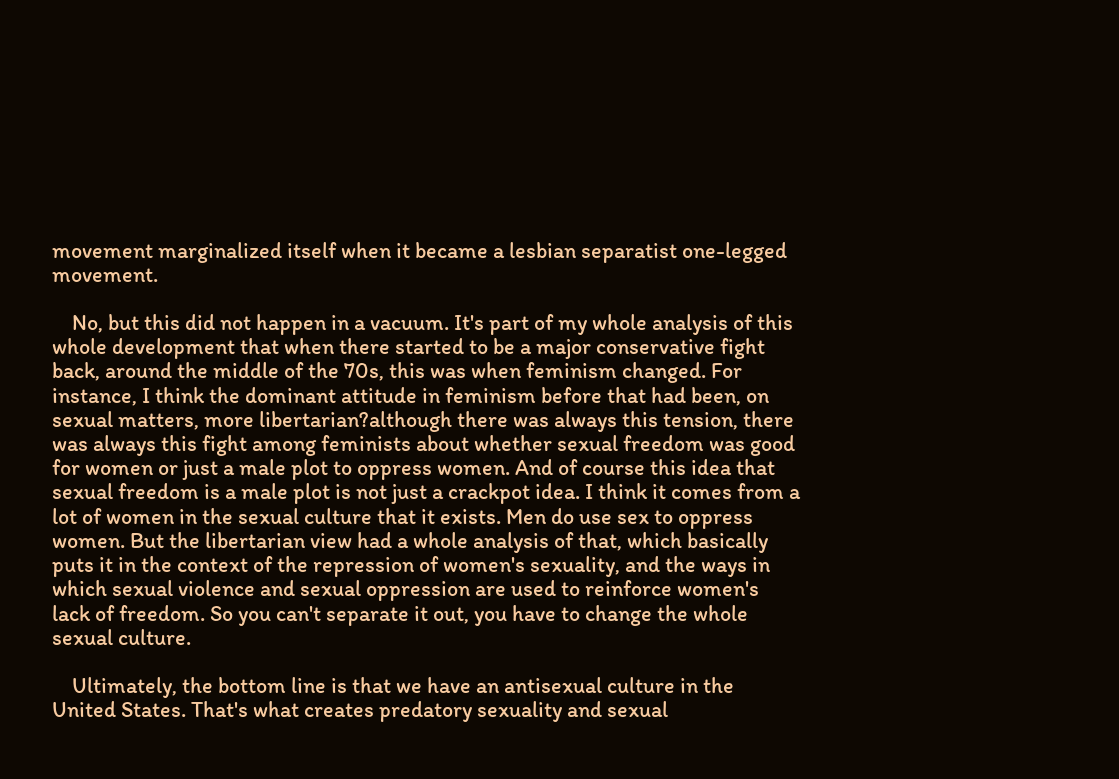movement marginalized itself when it became a lesbian separatist one-legged movement.

    No, but this did not happen in a vacuum. It's part of my whole analysis of this whole development that when there started to be a major conservative fight back, around the middle of the 70s, this was when feminism changed. For instance, I think the dominant attitude in feminism before that had been, on sexual matters, more libertarian?although there was always this tension, there was always this fight among feminists about whether sexual freedom was good for women or just a male plot to oppress women. And of course this idea that sexual freedom is a male plot is not just a crackpot idea. I think it comes from a lot of women in the sexual culture that it exists. Men do use sex to oppress women. But the libertarian view had a whole analysis of that, which basically puts it in the context of the repression of women's sexuality, and the ways in which sexual violence and sexual oppression are used to reinforce women's lack of freedom. So you can't separate it out, you have to change the whole sexual culture.

    Ultimately, the bottom line is that we have an antisexual culture in the United States. That's what creates predatory sexuality and sexual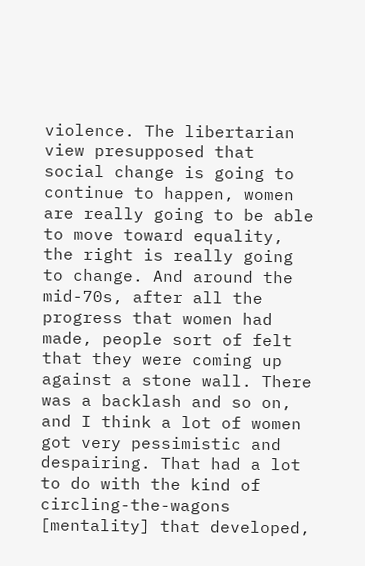violence. The libertarian view presupposed that social change is going to continue to happen, women are really going to be able to move toward equality, the right is really going to change. And around the mid-70s, after all the progress that women had made, people sort of felt that they were coming up against a stone wall. There was a backlash and so on, and I think a lot of women got very pessimistic and despairing. That had a lot to do with the kind of circling-the-wagons [mentality] that developed,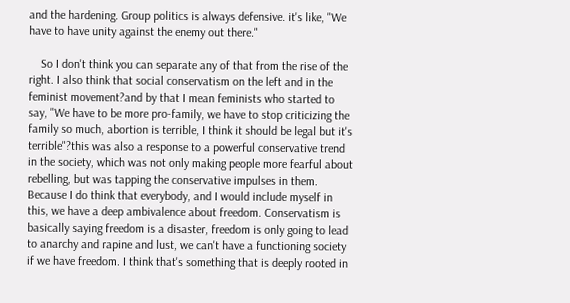and the hardening. Group politics is always defensive. it's like, "We have to have unity against the enemy out there."

    So I don't think you can separate any of that from the rise of the right. I also think that social conservatism on the left and in the feminist movement?and by that I mean feminists who started to say, "We have to be more pro-family, we have to stop criticizing the family so much, abortion is terrible, I think it should be legal but it's terrible"?this was also a response to a powerful conservative trend in the society, which was not only making people more fearful about rebelling, but was tapping the conservative impulses in them. Because I do think that everybody, and I would include myself in this, we have a deep ambivalence about freedom. Conservatism is basically saying freedom is a disaster, freedom is only going to lead to anarchy and rapine and lust, we can't have a functioning society if we have freedom. I think that's something that is deeply rooted in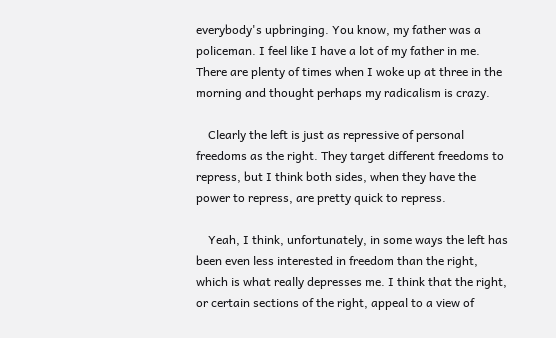everybody's upbringing. You know, my father was a policeman. I feel like I have a lot of my father in me. There are plenty of times when I woke up at three in the morning and thought perhaps my radicalism is crazy.

    Clearly the left is just as repressive of personal freedoms as the right. They target different freedoms to repress, but I think both sides, when they have the power to repress, are pretty quick to repress.

    Yeah, I think, unfortunately, in some ways the left has been even less interested in freedom than the right, which is what really depresses me. I think that the right, or certain sections of the right, appeal to a view of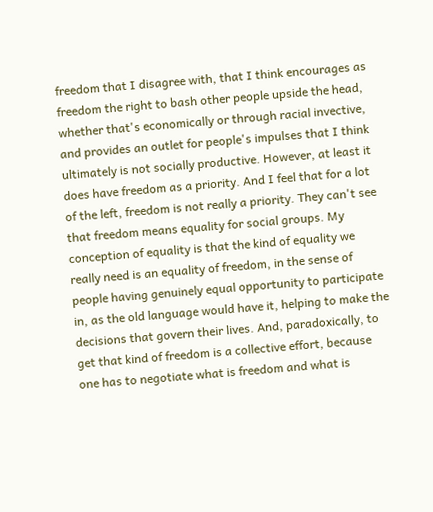freedom that I disagree with, that I think encourages as freedom the right to bash other people upside the head, whether that's economically or through racial invective, and provides an outlet for people's impulses that I think ultimately is not socially productive. However, at least it does have freedom as a priority. And I feel that for a lot of the left, freedom is not really a priority. They can't see that freedom means equality for social groups. My conception of equality is that the kind of equality we really need is an equality of freedom, in the sense of people having genuinely equal opportunity to participate in, as the old language would have it, helping to make the decisions that govern their lives. And, paradoxically, to get that kind of freedom is a collective effort, because one has to negotiate what is freedom and what is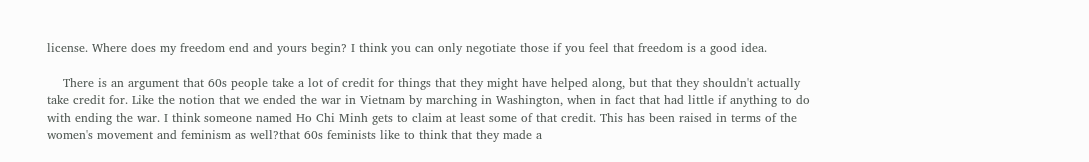license. Where does my freedom end and yours begin? I think you can only negotiate those if you feel that freedom is a good idea.

    There is an argument that 60s people take a lot of credit for things that they might have helped along, but that they shouldn't actually take credit for. Like the notion that we ended the war in Vietnam by marching in Washington, when in fact that had little if anything to do with ending the war. I think someone named Ho Chi Minh gets to claim at least some of that credit. This has been raised in terms of the women's movement and feminism as well?that 60s feminists like to think that they made a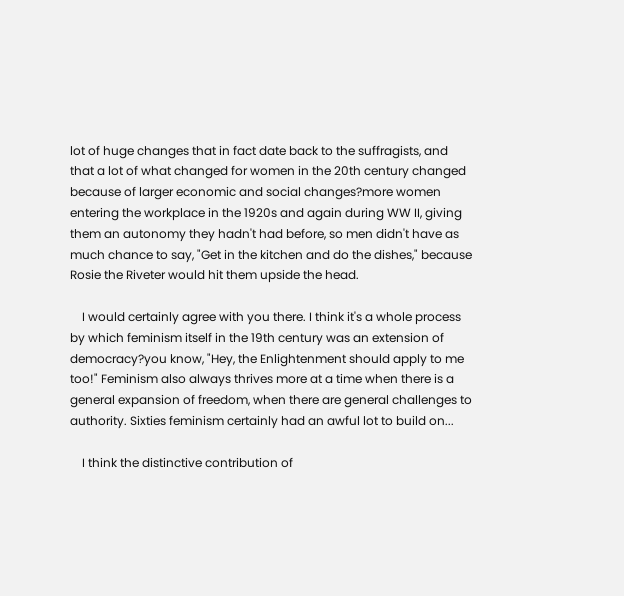lot of huge changes that in fact date back to the suffragists, and that a lot of what changed for women in the 20th century changed because of larger economic and social changes?more women entering the workplace in the 1920s and again during WW II, giving them an autonomy they hadn't had before, so men didn't have as much chance to say, "Get in the kitchen and do the dishes," because Rosie the Riveter would hit them upside the head.

    I would certainly agree with you there. I think it's a whole process by which feminism itself in the 19th century was an extension of democracy?you know, "Hey, the Enlightenment should apply to me too!" Feminism also always thrives more at a time when there is a general expansion of freedom, when there are general challenges to authority. Sixties feminism certainly had an awful lot to build on...

    I think the distinctive contribution of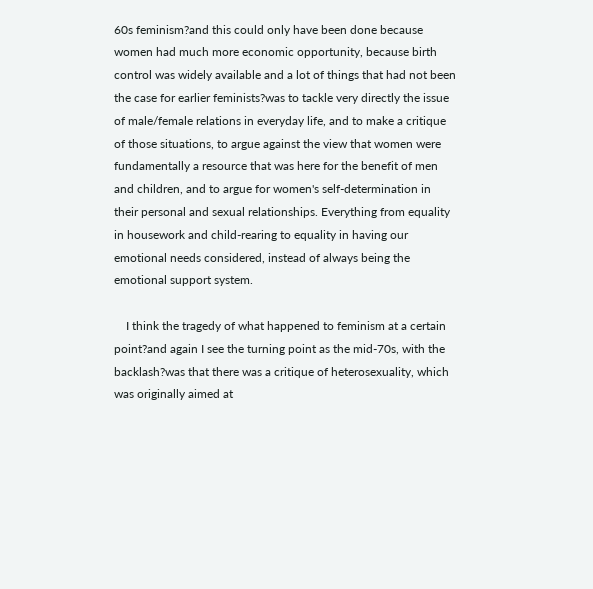60s feminism?and this could only have been done because women had much more economic opportunity, because birth control was widely available and a lot of things that had not been the case for earlier feminists?was to tackle very directly the issue of male/female relations in everyday life, and to make a critique of those situations, to argue against the view that women were fundamentally a resource that was here for the benefit of men and children, and to argue for women's self-determination in their personal and sexual relationships. Everything from equality in housework and child-rearing to equality in having our emotional needs considered, instead of always being the emotional support system.

    I think the tragedy of what happened to feminism at a certain point?and again I see the turning point as the mid-70s, with the backlash?was that there was a critique of heterosexuality, which was originally aimed at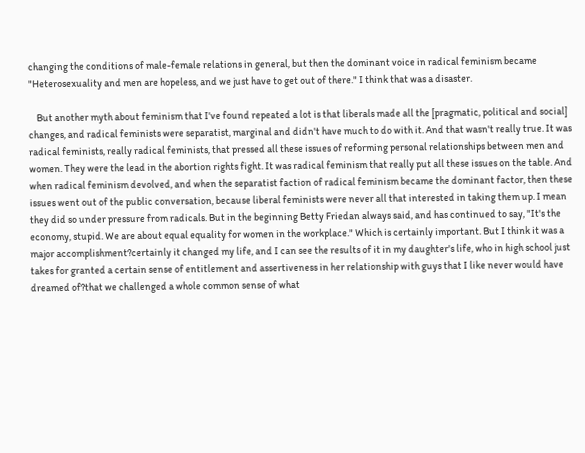changing the conditions of male-female relations in general, but then the dominant voice in radical feminism became "Heterosexuality and men are hopeless, and we just have to get out of there." I think that was a disaster.

    But another myth about feminism that I've found repeated a lot is that liberals made all the [pragmatic, political and social] changes, and radical feminists were separatist, marginal and didn't have much to do with it. And that wasn't really true. It was radical feminists, really radical feminists, that pressed all these issues of reforming personal relationships between men and women. They were the lead in the abortion rights fight. It was radical feminism that really put all these issues on the table. And when radical feminism devolved, and when the separatist faction of radical feminism became the dominant factor, then these issues went out of the public conversation, because liberal feminists were never all that interested in taking them up. I mean they did so under pressure from radicals. But in the beginning Betty Friedan always said, and has continued to say, "It's the economy, stupid. We are about equal equality for women in the workplace." Which is certainly important. But I think it was a major accomplishment?certainly it changed my life, and I can see the results of it in my daughter's life, who in high school just takes for granted a certain sense of entitlement and assertiveness in her relationship with guys that I like never would have dreamed of?that we challenged a whole common sense of what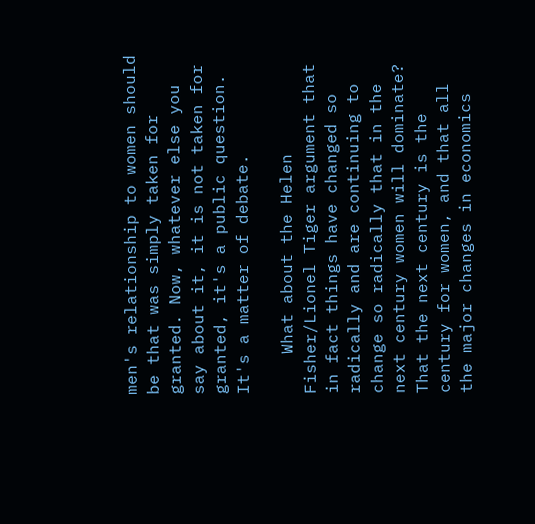men's relationship to women should be that was simply taken for granted. Now, whatever else you say about it, it is not taken for granted, it's a public question. It's a matter of debate.

    What about the Helen Fisher/Lionel Tiger argument that in fact things have changed so radically and are continuing to change so radically that in the next century women will dominate? That the next century is the century for women, and that all the major changes in economics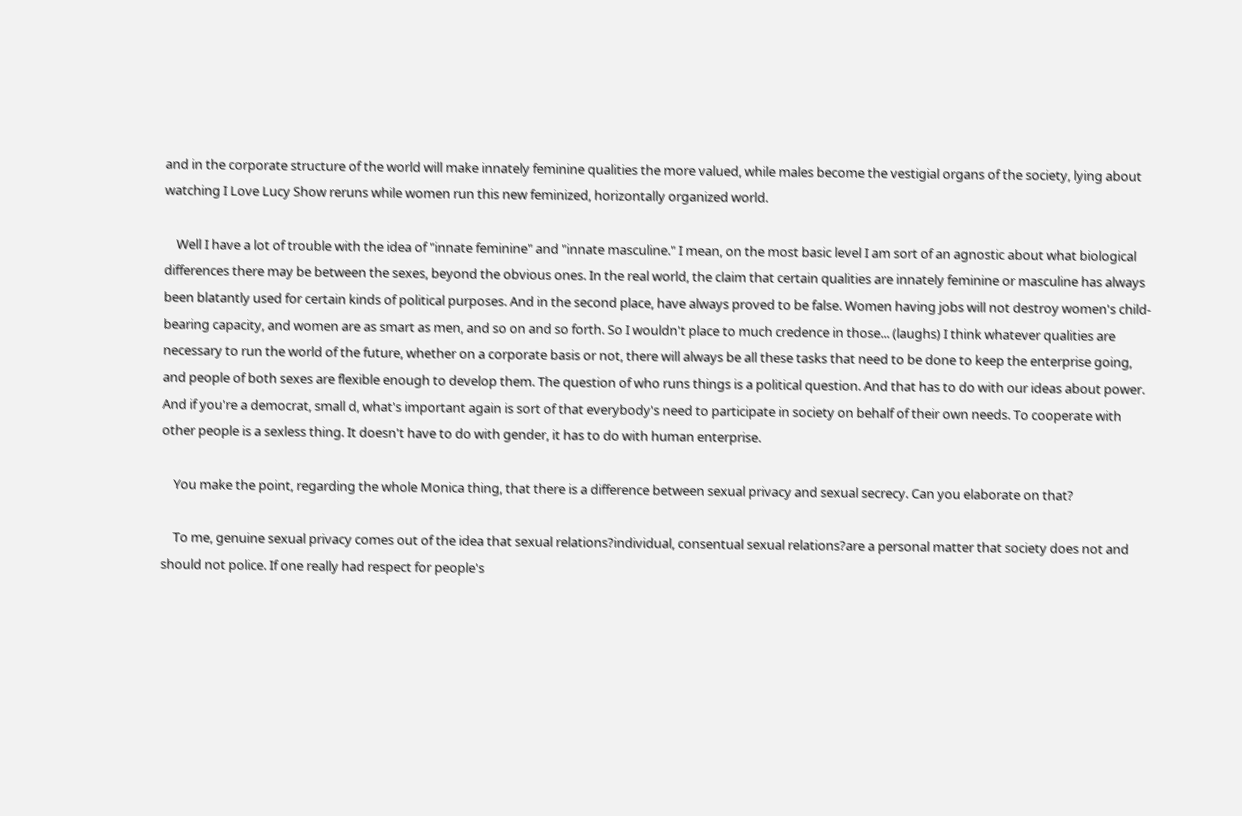and in the corporate structure of the world will make innately feminine qualities the more valued, while males become the vestigial organs of the society, lying about watching I Love Lucy Show reruns while women run this new feminized, horizontally organized world.

    Well I have a lot of trouble with the idea of "innate feminine" and "innate masculine." I mean, on the most basic level I am sort of an agnostic about what biological differences there may be between the sexes, beyond the obvious ones. In the real world, the claim that certain qualities are innately feminine or masculine has always been blatantly used for certain kinds of political purposes. And in the second place, have always proved to be false. Women having jobs will not destroy women's child-bearing capacity, and women are as smart as men, and so on and so forth. So I wouldn't place to much credence in those... (laughs) I think whatever qualities are necessary to run the world of the future, whether on a corporate basis or not, there will always be all these tasks that need to be done to keep the enterprise going, and people of both sexes are flexible enough to develop them. The question of who runs things is a political question. And that has to do with our ideas about power. And if you're a democrat, small d, what's important again is sort of that everybody's need to participate in society on behalf of their own needs. To cooperate with other people is a sexless thing. It doesn't have to do with gender, it has to do with human enterprise.

    You make the point, regarding the whole Monica thing, that there is a difference between sexual privacy and sexual secrecy. Can you elaborate on that?

    To me, genuine sexual privacy comes out of the idea that sexual relations?individual, consentual sexual relations?are a personal matter that society does not and should not police. If one really had respect for people's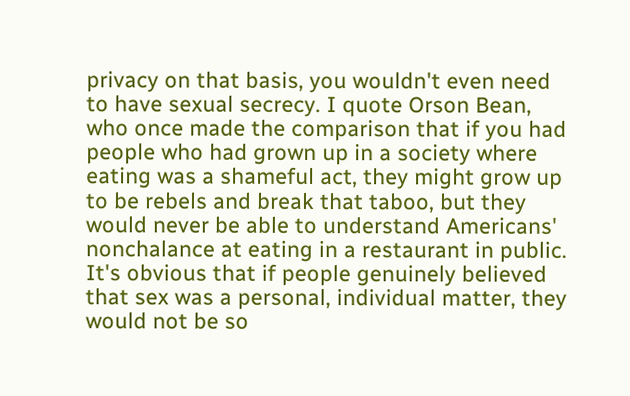privacy on that basis, you wouldn't even need to have sexual secrecy. I quote Orson Bean, who once made the comparison that if you had people who had grown up in a society where eating was a shameful act, they might grow up to be rebels and break that taboo, but they would never be able to understand Americans' nonchalance at eating in a restaurant in public. It's obvious that if people genuinely believed that sex was a personal, individual matter, they would not be so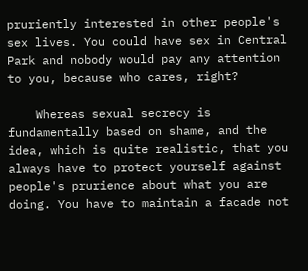pruriently interested in other people's sex lives. You could have sex in Central Park and nobody would pay any attention to you, because who cares, right?

    Whereas sexual secrecy is fundamentally based on shame, and the idea, which is quite realistic, that you always have to protect yourself against people's prurience about what you are doing. You have to maintain a facade not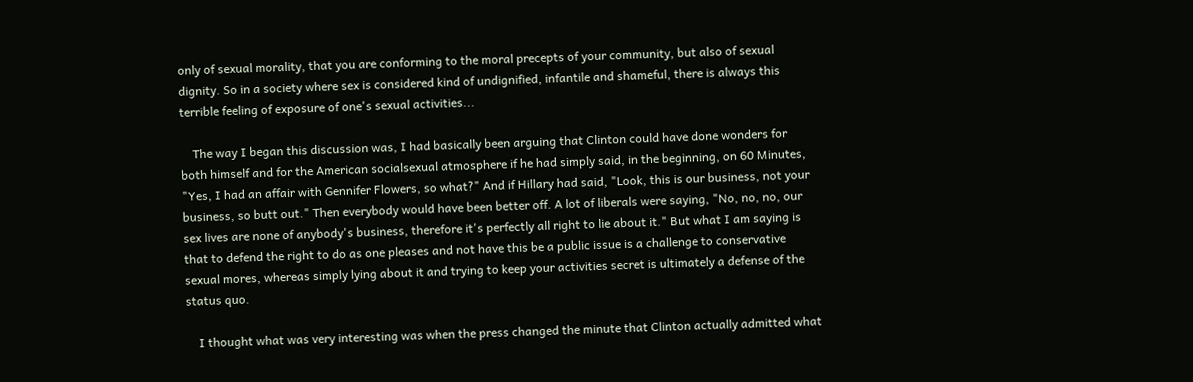only of sexual morality, that you are conforming to the moral precepts of your community, but also of sexual dignity. So in a society where sex is considered kind of undignified, infantile and shameful, there is always this terrible feeling of exposure of one's sexual activities...

    The way I began this discussion was, I had basically been arguing that Clinton could have done wonders for both himself and for the American socialsexual atmosphere if he had simply said, in the beginning, on 60 Minutes, "Yes, I had an affair with Gennifer Flowers, so what?" And if Hillary had said, "Look, this is our business, not your business, so butt out." Then everybody would have been better off. A lot of liberals were saying, "No, no, no, our sex lives are none of anybody's business, therefore it's perfectly all right to lie about it." But what I am saying is that to defend the right to do as one pleases and not have this be a public issue is a challenge to conservative sexual mores, whereas simply lying about it and trying to keep your activities secret is ultimately a defense of the status quo.

    I thought what was very interesting was when the press changed the minute that Clinton actually admitted what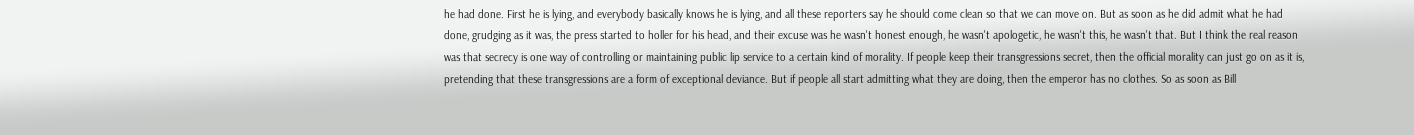he had done. First he is lying, and everybody basically knows he is lying, and all these reporters say he should come clean so that we can move on. But as soon as he did admit what he had done, grudging as it was, the press started to holler for his head, and their excuse was he wasn't honest enough, he wasn't apologetic, he wasn't this, he wasn't that. But I think the real reason was that secrecy is one way of controlling or maintaining public lip service to a certain kind of morality. If people keep their transgressions secret, then the official morality can just go on as it is, pretending that these transgressions are a form of exceptional deviance. But if people all start admitting what they are doing, then the emperor has no clothes. So as soon as Bill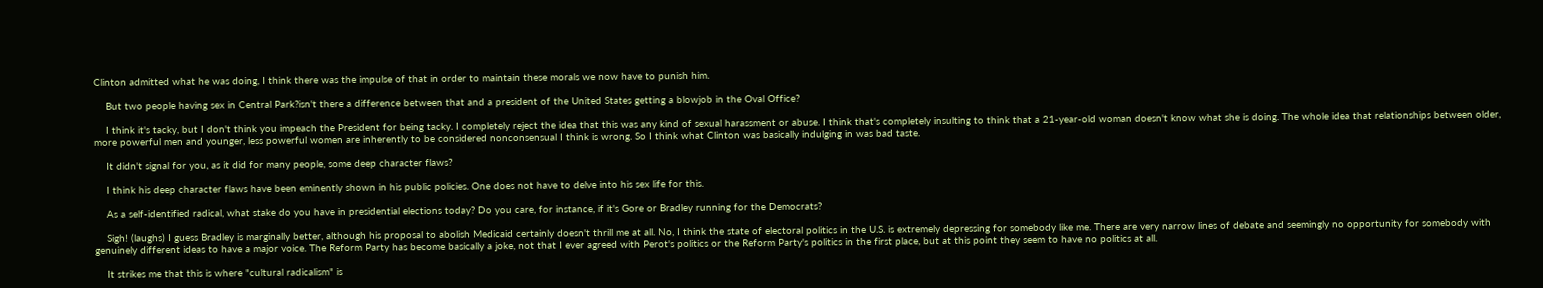Clinton admitted what he was doing, I think there was the impulse of that in order to maintain these morals we now have to punish him.

    But two people having sex in Central Park?isn't there a difference between that and a president of the United States getting a blowjob in the Oval Office?

    I think it's tacky, but I don't think you impeach the President for being tacky. I completely reject the idea that this was any kind of sexual harassment or abuse. I think that's completely insulting to think that a 21-year-old woman doesn't know what she is doing. The whole idea that relationships between older, more powerful men and younger, less powerful women are inherently to be considered nonconsensual I think is wrong. So I think what Clinton was basically indulging in was bad taste.

    It didn't signal for you, as it did for many people, some deep character flaws?

    I think his deep character flaws have been eminently shown in his public policies. One does not have to delve into his sex life for this.

    As a self-identified radical, what stake do you have in presidential elections today? Do you care, for instance, if it's Gore or Bradley running for the Democrats?

    Sigh! (laughs) I guess Bradley is marginally better, although his proposal to abolish Medicaid certainly doesn't thrill me at all. No, I think the state of electoral politics in the U.S. is extremely depressing for somebody like me. There are very narrow lines of debate and seemingly no opportunity for somebody with genuinely different ideas to have a major voice. The Reform Party has become basically a joke, not that I ever agreed with Perot's politics or the Reform Party's politics in the first place, but at this point they seem to have no politics at all.

    It strikes me that this is where "cultural radicalism" is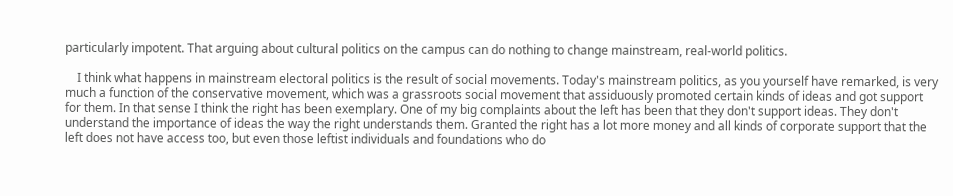particularly impotent. That arguing about cultural politics on the campus can do nothing to change mainstream, real-world politics.

    I think what happens in mainstream electoral politics is the result of social movements. Today's mainstream politics, as you yourself have remarked, is very much a function of the conservative movement, which was a grassroots social movement that assiduously promoted certain kinds of ideas and got support for them. In that sense I think the right has been exemplary. One of my big complaints about the left has been that they don't support ideas. They don't understand the importance of ideas the way the right understands them. Granted the right has a lot more money and all kinds of corporate support that the left does not have access too, but even those leftist individuals and foundations who do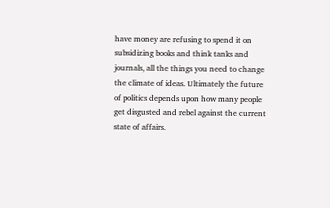have money are refusing to spend it on subsidizing books and think tanks and journals, all the things you need to change the climate of ideas. Ultimately the future of politics depends upon how many people get disgusted and rebel against the current state of affairs.